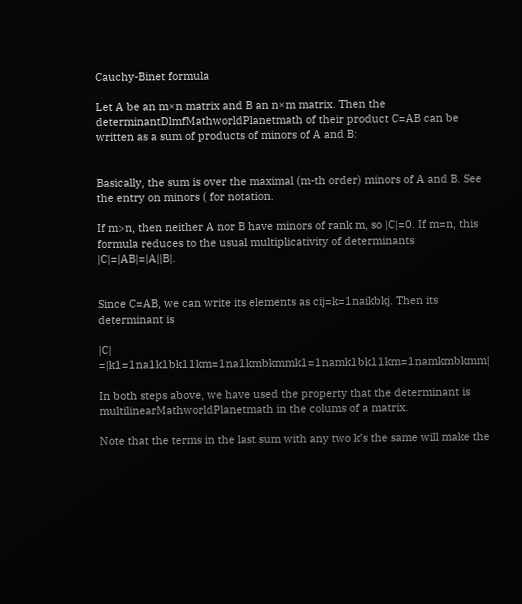Cauchy-Binet formula

Let A be an m×n matrix and B an n×m matrix. Then the determinantDlmfMathworldPlanetmath of their product C=AB can be written as a sum of products of minors of A and B:


Basically, the sum is over the maximal (m-th order) minors of A and B. See the entry on minors ( for notation.

If m>n, then neither A nor B have minors of rank m, so |C|=0. If m=n, this formula reduces to the usual multiplicativity of determinants |C|=|AB|=|A||B|.


Since C=AB, we can write its elements as cij=k=1naikbkj. Then its determinant is

|C| =|k1=1na1k1bk11km=1na1kmbkmmk1=1namk1bk11km=1namkmbkmm|

In both steps above, we have used the property that the determinant is multilinearMathworldPlanetmath in the colums of a matrix.

Note that the terms in the last sum with any two k’s the same will make the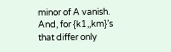minor of A vanish. And, for {k1,,km}’s that differ only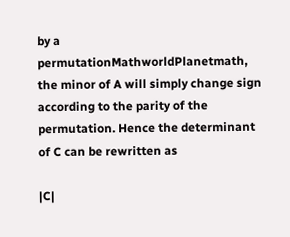by a permutationMathworldPlanetmath, the minor of A will simply change sign according to the parity of the permutation. Hence the determinant of C can be rewritten as

|C|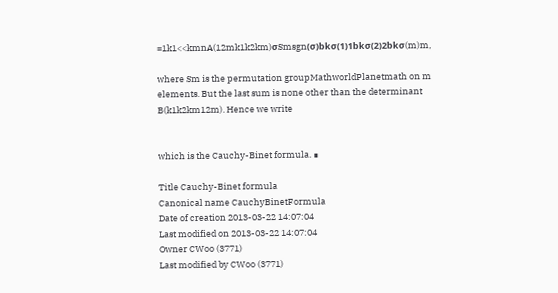=1k1<<kmnA(12mk1k2km)σSmsgn(σ)bkσ(1)1bkσ(2)2bkσ(m)m,

where Sm is the permutation groupMathworldPlanetmath on m elements. But the last sum is none other than the determinant B(k1k2km12m). Hence we write


which is the Cauchy-Binet formula. ∎

Title Cauchy-Binet formula
Canonical name CauchyBinetFormula
Date of creation 2013-03-22 14:07:04
Last modified on 2013-03-22 14:07:04
Owner CWoo (3771)
Last modified by CWoo (3771)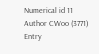Numerical id 11
Author CWoo (3771)
Entry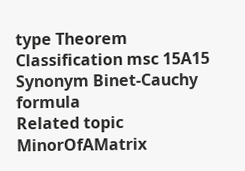type Theorem
Classification msc 15A15
Synonym Binet-Cauchy formula
Related topic MinorOfAMatrix